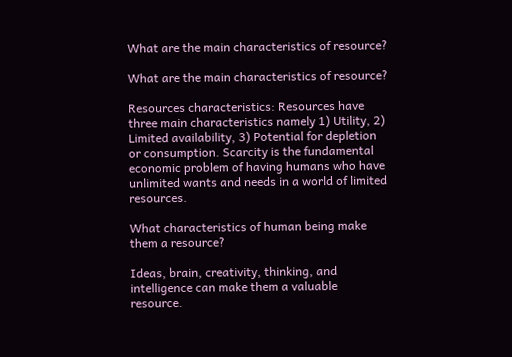What are the main characteristics of resource?

What are the main characteristics of resource?

Resources characteristics: Resources have three main characteristics namely 1) Utility, 2) Limited availability, 3) Potential for depletion or consumption. Scarcity is the fundamental economic problem of having humans who have unlimited wants and needs in a world of limited resources.

What characteristics of human being make them a resource?

Ideas, brain, creativity, thinking, and intelligence can make them a valuable resource.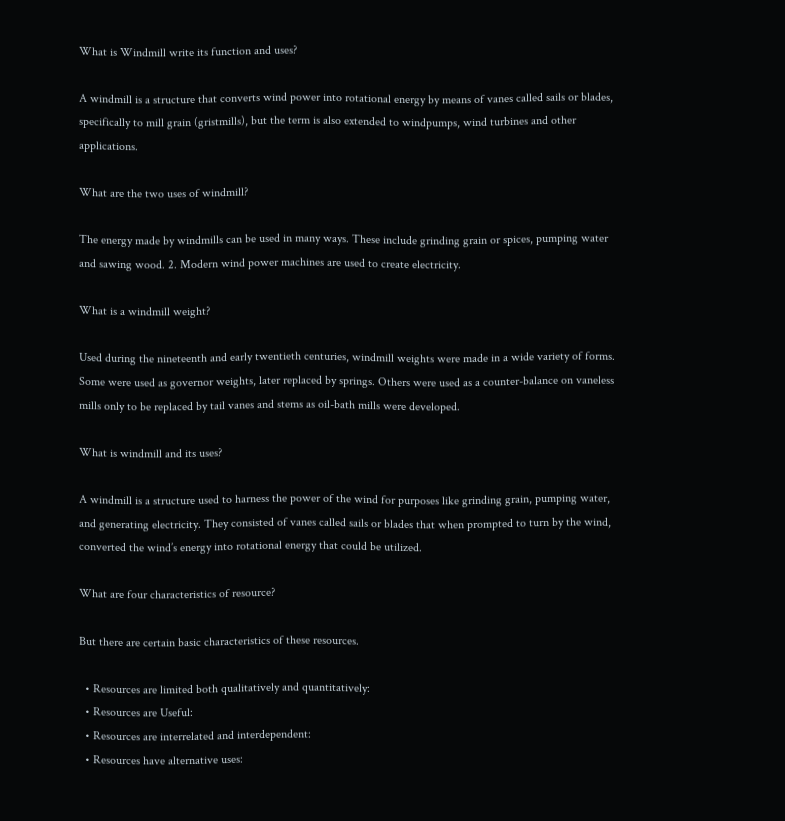What is Windmill write its function and uses?

A windmill is a structure that converts wind power into rotational energy by means of vanes called sails or blades, specifically to mill grain (gristmills), but the term is also extended to windpumps, wind turbines and other applications.

What are the two uses of windmill?

The energy made by windmills can be used in many ways. These include grinding grain or spices, pumping water and sawing wood. 2. Modern wind power machines are used to create electricity.

What is a windmill weight?

Used during the nineteenth and early twentieth centuries, windmill weights were made in a wide variety of forms. Some were used as governor weights, later replaced by springs. Others were used as a counter-balance on vaneless mills only to be replaced by tail vanes and stems as oil-bath mills were developed.

What is windmill and its uses?

A windmill is a structure used to harness the power of the wind for purposes like grinding grain, pumping water, and generating electricity. They consisted of vanes called sails or blades that when prompted to turn by the wind, converted the wind’s energy into rotational energy that could be utilized.

What are four characteristics of resource?

But there are certain basic characteristics of these resources.

  • Resources are limited both qualitatively and quantitatively:
  • Resources are Useful:
  • Resources are interrelated and interdependent:
  • Resources have alternative uses: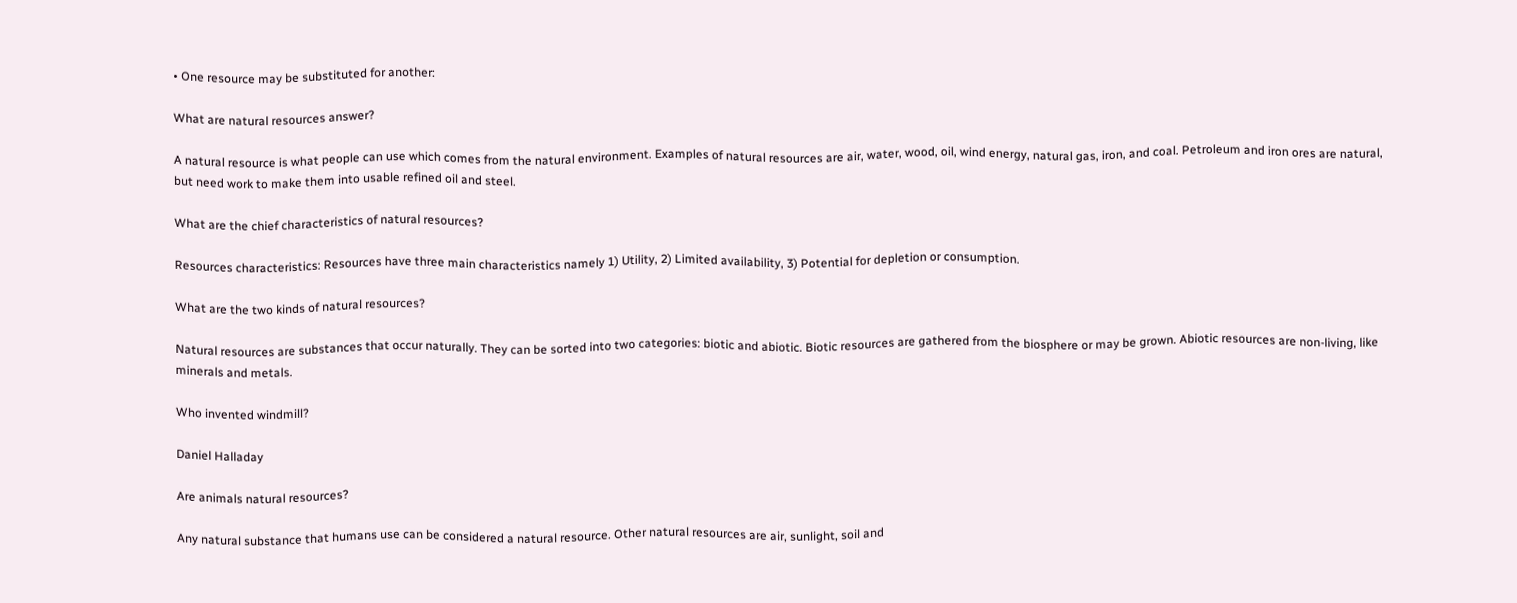• One resource may be substituted for another:

What are natural resources answer?

A natural resource is what people can use which comes from the natural environment. Examples of natural resources are air, water, wood, oil, wind energy, natural gas, iron, and coal. Petroleum and iron ores are natural, but need work to make them into usable refined oil and steel.

What are the chief characteristics of natural resources?

Resources characteristics: Resources have three main characteristics namely 1) Utility, 2) Limited availability, 3) Potential for depletion or consumption.

What are the two kinds of natural resources?

Natural resources are substances that occur naturally. They can be sorted into two categories: biotic and abiotic. Biotic resources are gathered from the biosphere or may be grown. Abiotic resources are non-living, like minerals and metals.

Who invented windmill?

Daniel Halladay

Are animals natural resources?

Any natural substance that humans use can be considered a natural resource. Other natural resources are air, sunlight, soil and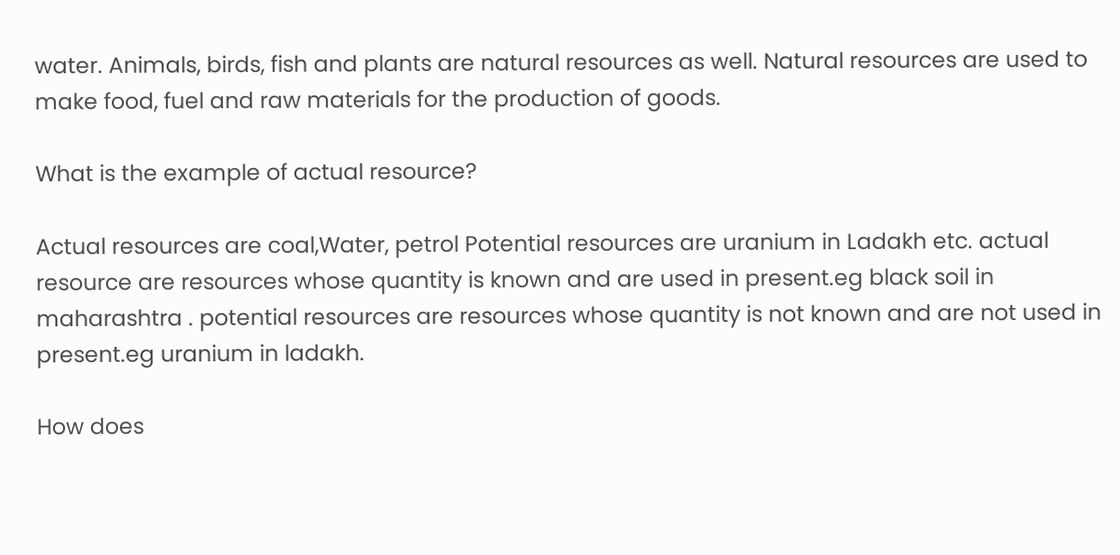water. Animals, birds, fish and plants are natural resources as well. Natural resources are used to make food, fuel and raw materials for the production of goods.

What is the example of actual resource?

Actual resources are coal,Water, petrol Potential resources are uranium in Ladakh etc. actual resource are resources whose quantity is known and are used in present.eg black soil in maharashtra . potential resources are resources whose quantity is not known and are not used in present.eg uranium in ladakh.

How does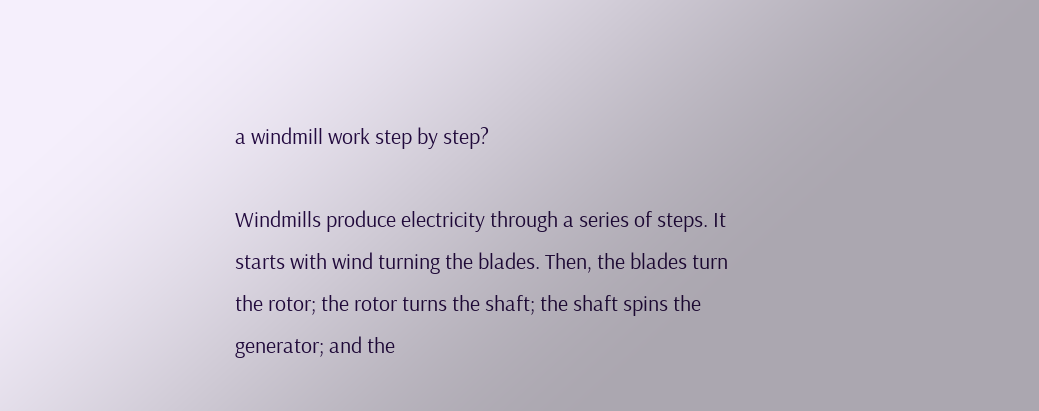a windmill work step by step?

Windmills produce electricity through a series of steps. It starts with wind turning the blades. Then, the blades turn the rotor; the rotor turns the shaft; the shaft spins the generator; and the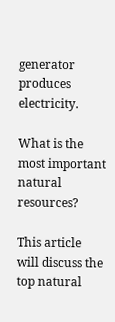generator produces electricity.

What is the most important natural resources?

This article will discuss the top natural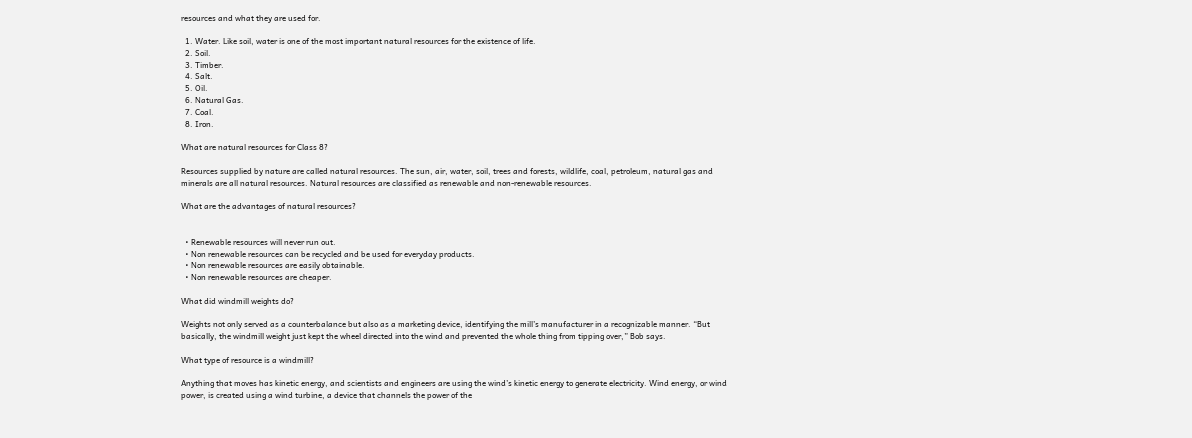resources and what they are used for.

  1. Water. Like soil, water is one of the most important natural resources for the existence of life.
  2. Soil.
  3. Timber.
  4. Salt.
  5. Oil.
  6. Natural Gas.
  7. Coal.
  8. Iron.

What are natural resources for Class 8?

Resources supplied by nature are called natural resources. The sun, air, water, soil, trees and forests, wildlife, coal, petroleum, natural gas and minerals are all natural resources. Natural resources are classified as renewable and non-renewable resources.

What are the advantages of natural resources?


  • Renewable resources will never run out.
  • Non renewable resources can be recycled and be used for everyday products.
  • Non renewable resources are easily obtainable.
  • Non renewable resources are cheaper.

What did windmill weights do?

Weights not only served as a counterbalance but also as a marketing device, identifying the mill’s manufacturer in a recognizable manner. “But basically, the windmill weight just kept the wheel directed into the wind and prevented the whole thing from tipping over,” Bob says.

What type of resource is a windmill?

Anything that moves has kinetic energy, and scientists and engineers are using the wind’s kinetic energy to generate electricity. Wind energy, or wind power, is created using a wind turbine, a device that channels the power of the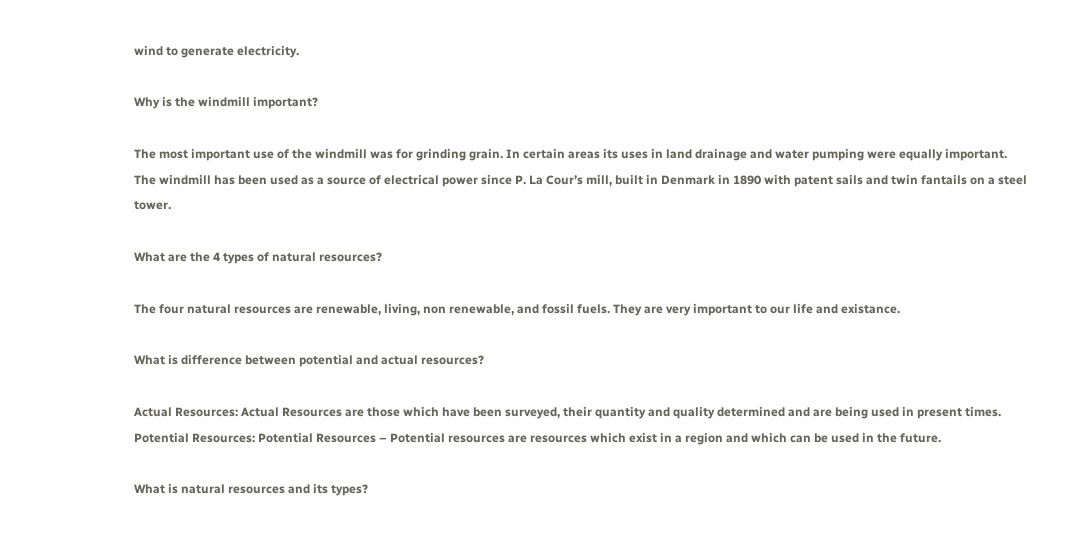wind to generate electricity.

Why is the windmill important?

The most important use of the windmill was for grinding grain. In certain areas its uses in land drainage and water pumping were equally important. The windmill has been used as a source of electrical power since P. La Cour’s mill, built in Denmark in 1890 with patent sails and twin fantails on a steel tower.

What are the 4 types of natural resources?

The four natural resources are renewable, living, non renewable, and fossil fuels. They are very important to our life and existance.

What is difference between potential and actual resources?

Actual Resources: Actual Resources are those which have been surveyed, their quantity and quality determined and are being used in present times. Potential Resources: Potential Resources – Potential resources are resources which exist in a region and which can be used in the future.

What is natural resources and its types?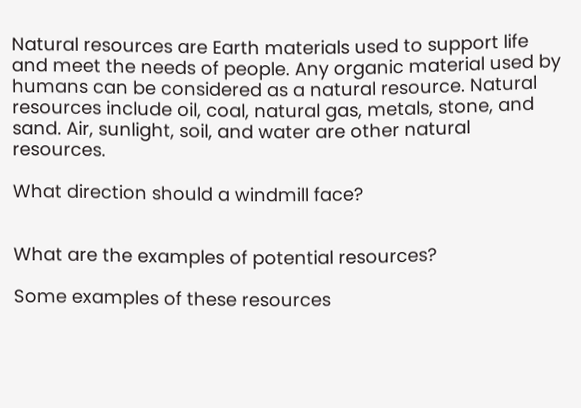Natural resources are Earth materials used to support life and meet the needs of people. Any organic material used by humans can be considered as a natural resource. Natural resources include oil, coal, natural gas, metals, stone, and sand. Air, sunlight, soil, and water are other natural resources.

What direction should a windmill face?


What are the examples of potential resources?

Some examples of these resources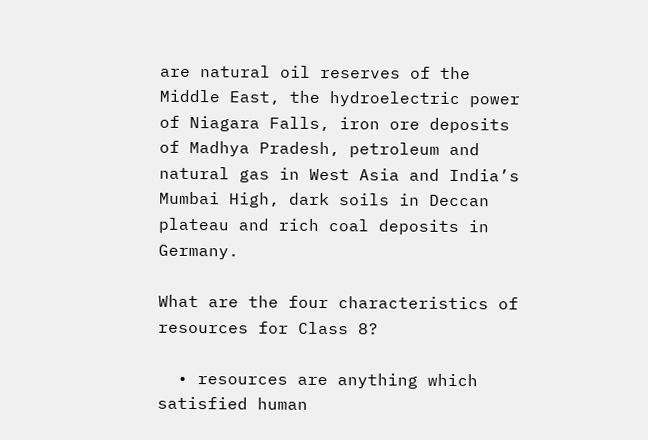are natural oil reserves of the Middle East, the hydroelectric power of Niagara Falls, iron ore deposits of Madhya Pradesh, petroleum and natural gas in West Asia and India’s Mumbai High, dark soils in Deccan plateau and rich coal deposits in Germany.

What are the four characteristics of resources for Class 8?

  • resources are anything which satisfied human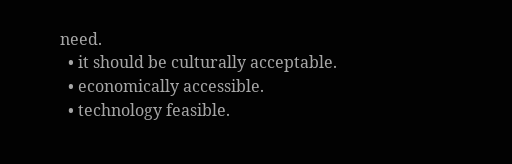need.
  • it should be culturally acceptable.
  • economically accessible.
  • technology feasible.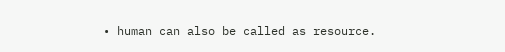• human can also be called as resource.